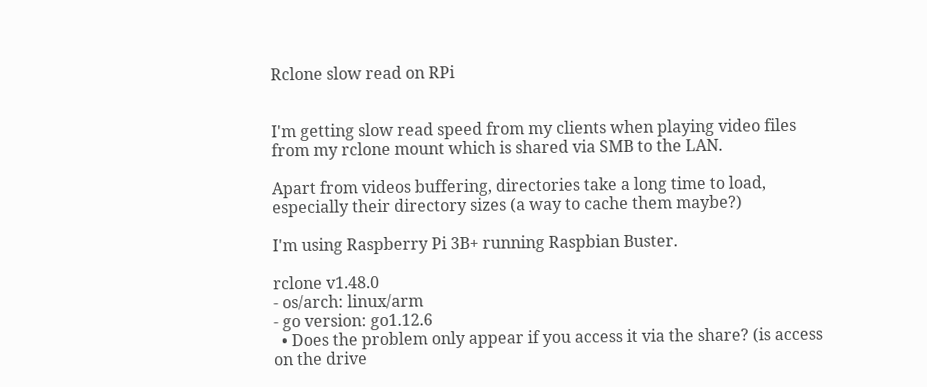Rclone slow read on RPi


I'm getting slow read speed from my clients when playing video files from my rclone mount which is shared via SMB to the LAN.

Apart from videos buffering, directories take a long time to load, especially their directory sizes (a way to cache them maybe?)

I'm using Raspberry Pi 3B+ running Raspbian Buster.

rclone v1.48.0
- os/arch: linux/arm
- go version: go1.12.6
  • Does the problem only appear if you access it via the share? (is access on the drive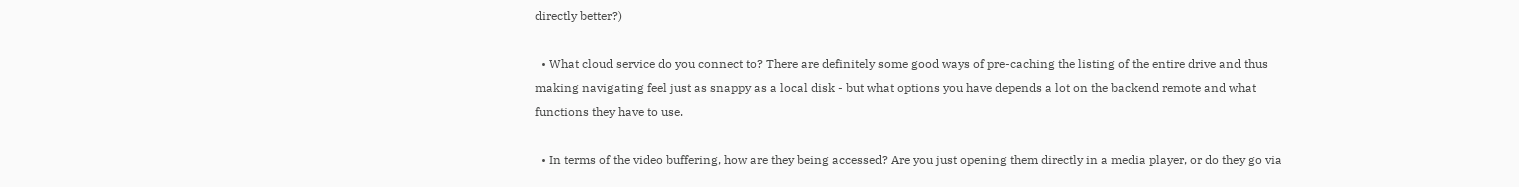directly better?)

  • What cloud service do you connect to? There are definitely some good ways of pre-caching the listing of the entire drive and thus making navigating feel just as snappy as a local disk - but what options you have depends a lot on the backend remote and what functions they have to use.

  • In terms of the video buffering, how are they being accessed? Are you just opening them directly in a media player, or do they go via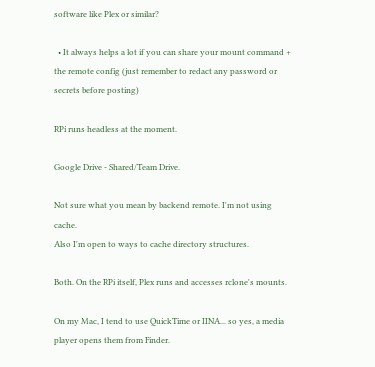software like Plex or similar?

  • It always helps a lot if you can share your mount command + the remote config (just remember to redact any password or secrets before posting)

RPi runs headless at the moment.

Google Drive - Shared/Team Drive.

Not sure what you mean by backend remote. I'm not using cache.
Also I'm open to ways to cache directory structures.

Both. On the RPi itself, Plex runs and accesses rclone's mounts.

On my Mac, I tend to use QuickTime or IINA... so yes, a media player opens them from Finder.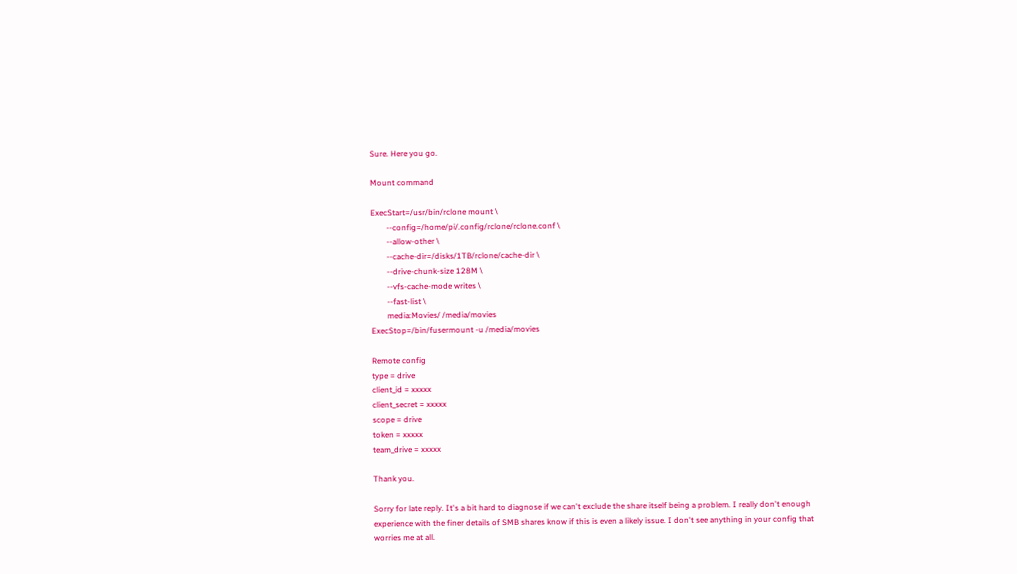Sure. Here you go.

Mount command

ExecStart=/usr/bin/rclone mount \
        --config=/home/pi/.config/rclone/rclone.conf \
        --allow-other \
        --cache-dir=/disks/1TB/rclone/cache-dir \
        --drive-chunk-size 128M \
        --vfs-cache-mode writes \
        --fast-list \
        media:Movies/ /media/movies
ExecStop=/bin/fusermount -u /media/movies

Remote config
type = drive
client_id = xxxxx
client_secret = xxxxx
scope = drive
token = xxxxx
team_drive = xxxxx

Thank you.

Sorry for late reply. It's a bit hard to diagnose if we can't exclude the share itself being a problem. I really don't enough experience with the finer details of SMB shares know if this is even a likely issue. I don't see anything in your config that worries me at all.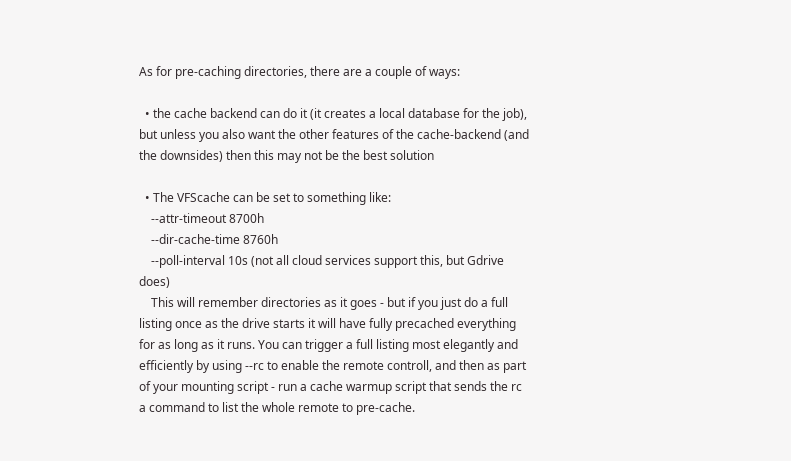As for pre-caching directories, there are a couple of ways:

  • the cache backend can do it (it creates a local database for the job), but unless you also want the other features of the cache-backend (and the downsides) then this may not be the best solution

  • The VFScache can be set to something like:
    --attr-timeout 8700h
    --dir-cache-time 8760h
    --poll-interval 10s (not all cloud services support this, but Gdrive does)
    This will remember directories as it goes - but if you just do a full listing once as the drive starts it will have fully precached everything for as long as it runs. You can trigger a full listing most elegantly and efficiently by using --rc to enable the remote controll, and then as part of your mounting script - run a cache warmup script that sends the rc a command to list the whole remote to pre-cache.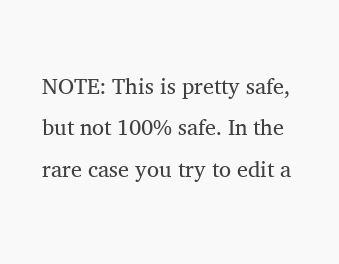NOTE: This is pretty safe, but not 100% safe. In the rare case you try to edit a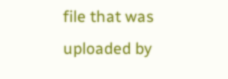file that was uploaded by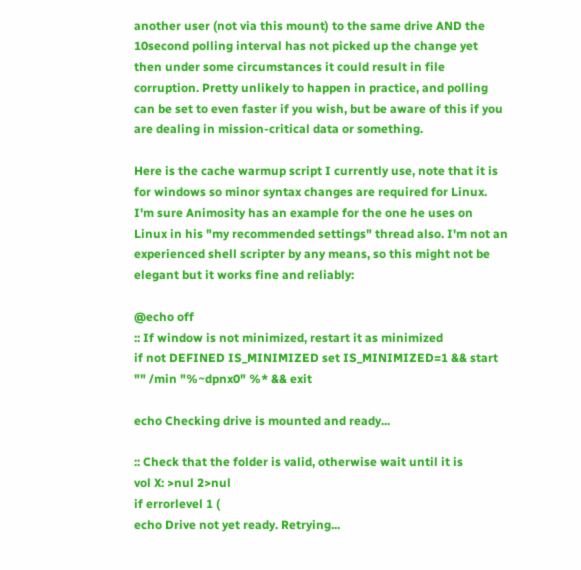another user (not via this mount) to the same drive AND the 10second polling interval has not picked up the change yet then under some circumstances it could result in file corruption. Pretty unlikely to happen in practice, and polling can be set to even faster if you wish, but be aware of this if you are dealing in mission-critical data or something.

Here is the cache warmup script I currently use, note that it is for windows so minor syntax changes are required for Linux. I'm sure Animosity has an example for the one he uses on Linux in his "my recommended settings" thread also. I'm not an experienced shell scripter by any means, so this might not be elegant but it works fine and reliably:

@echo off
:: If window is not minimized, restart it as minimized
if not DEFINED IS_MINIMIZED set IS_MINIMIZED=1 && start "" /min "%~dpnx0" %* && exit

echo Checking drive is mounted and ready...

:: Check that the folder is valid, otherwise wait until it is
vol X: >nul 2>nul
if errorlevel 1 (
echo Drive not yet ready. Retrying...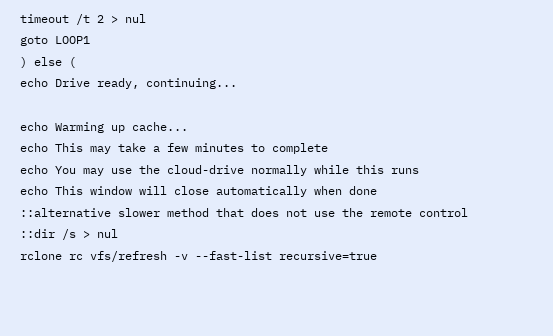timeout /t 2 > nul
goto LOOP1
) else (
echo Drive ready, continuing...

echo Warming up cache...
echo This may take a few minutes to complete
echo You may use the cloud-drive normally while this runs
echo This window will close automatically when done
::alternative slower method that does not use the remote control
::dir /s > nul
rclone rc vfs/refresh -v --fast-list recursive=true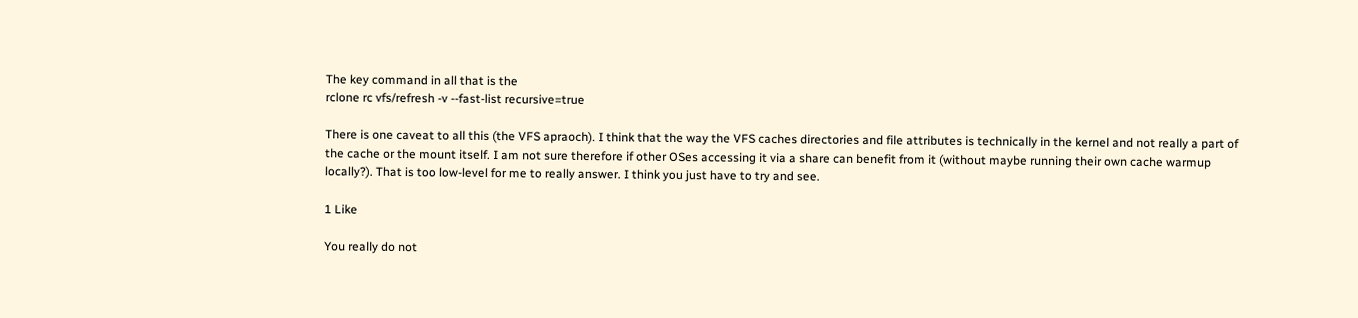The key command in all that is the
rclone rc vfs/refresh -v --fast-list recursive=true

There is one caveat to all this (the VFS apraoch). I think that the way the VFS caches directories and file attributes is technically in the kernel and not really a part of the cache or the mount itself. I am not sure therefore if other OSes accessing it via a share can benefit from it (without maybe running their own cache warmup locally?). That is too low-level for me to really answer. I think you just have to try and see.

1 Like

You really do not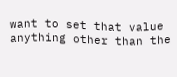want to set that value anything other than the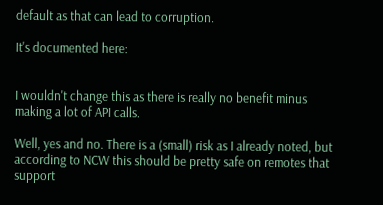default as that can lead to corruption.

It's documented here:


I wouldn't change this as there is really no benefit minus making a lot of API calls.

Well, yes and no. There is a (small) risk as I already noted, but according to NCW this should be pretty safe on remotes that support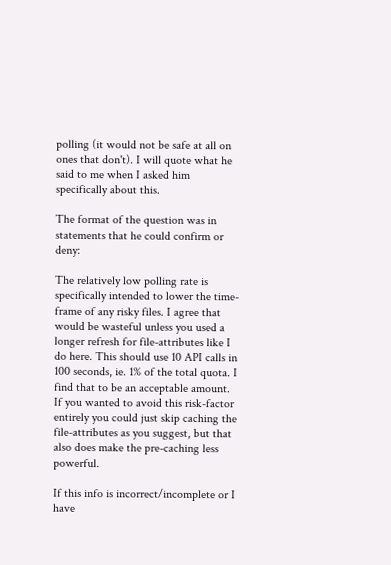polling (it would not be safe at all on ones that don't). I will quote what he said to me when I asked him specifically about this.

The format of the question was in statements that he could confirm or deny:

The relatively low polling rate is specifically intended to lower the time-frame of any risky files. I agree that would be wasteful unless you used a longer refresh for file-attributes like I do here. This should use 10 API calls in 100 seconds, ie. 1% of the total quota. I find that to be an acceptable amount.
If you wanted to avoid this risk-factor entirely you could just skip caching the file-attributes as you suggest, but that also does make the pre-caching less powerful.

If this info is incorrect/incomplete or I have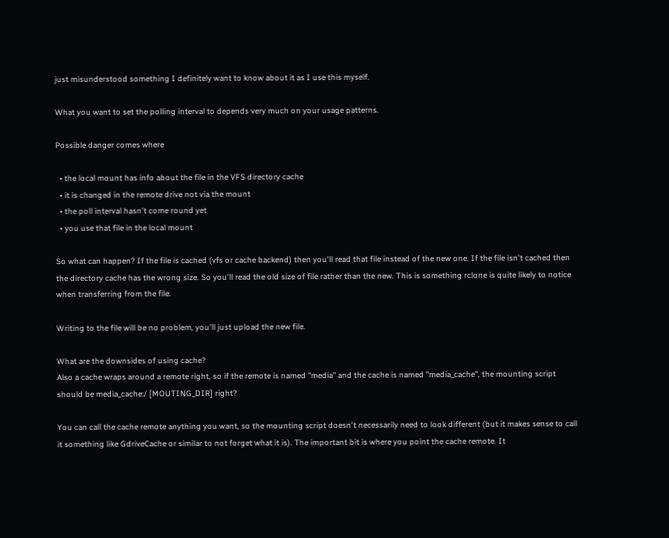just misunderstood something I definitely want to know about it as I use this myself.

What you want to set the polling interval to depends very much on your usage patterns.

Possible danger comes where

  • the local mount has info about the file in the VFS directory cache
  • it is changed in the remote drive not via the mount
  • the poll interval hasn't come round yet
  • you use that file in the local mount

So what can happen? If the file is cached (vfs or cache backend) then you'll read that file instead of the new one. If the file isn't cached then the directory cache has the wrong size. So you'll read the old size of file rather than the new. This is something rclone is quite likely to notice when transferring from the file.

Writing to the file will be no problem, you'll just upload the new file.

What are the downsides of using cache?
Also a cache wraps around a remote right, so if the remote is named "media" and the cache is named "media_cache", the mounting script should be media_cache:/ [MOUTING_DIR] right?

You can call the cache remote anything you want, so the mounting script doesn't necessarily need to look different (but it makes sense to call it something like GdriveCache or similar to not forget what it is). The important bit is where you point the cache remote. It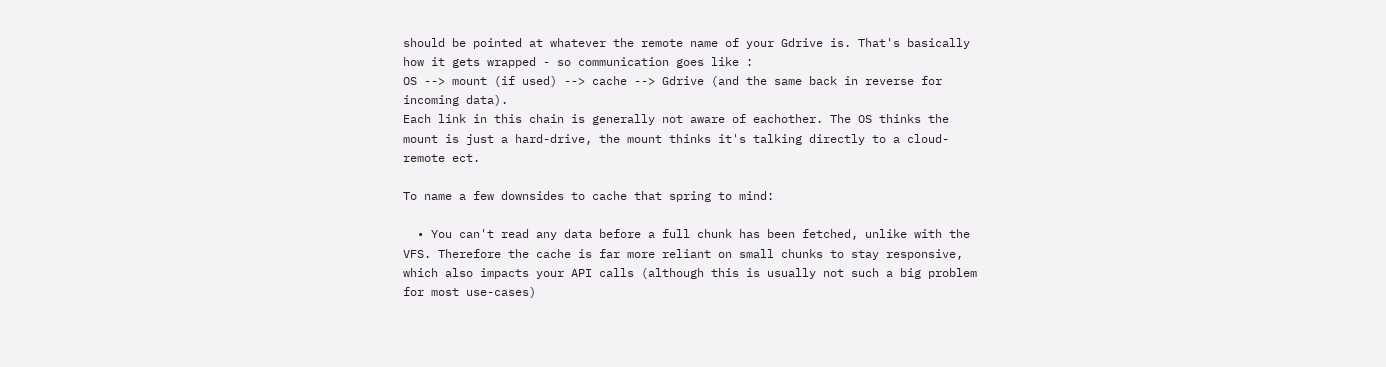should be pointed at whatever the remote name of your Gdrive is. That's basically how it gets wrapped - so communication goes like :
OS --> mount (if used) --> cache --> Gdrive (and the same back in reverse for incoming data).
Each link in this chain is generally not aware of eachother. The OS thinks the mount is just a hard-drive, the mount thinks it's talking directly to a cloud-remote ect.

To name a few downsides to cache that spring to mind:

  • You can't read any data before a full chunk has been fetched, unlike with the VFS. Therefore the cache is far more reliant on small chunks to stay responsive, which also impacts your API calls (although this is usually not such a big problem for most use-cases)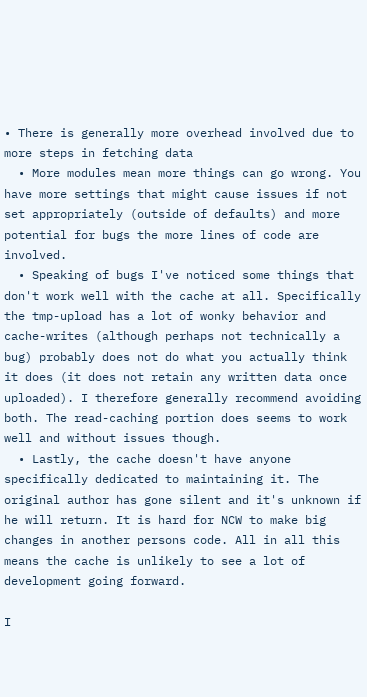• There is generally more overhead involved due to more steps in fetching data
  • More modules mean more things can go wrong. You have more settings that might cause issues if not set appropriately (outside of defaults) and more potential for bugs the more lines of code are involved.
  • Speaking of bugs I've noticed some things that don't work well with the cache at all. Specifically the tmp-upload has a lot of wonky behavior and cache-writes (although perhaps not technically a bug) probably does not do what you actually think it does (it does not retain any written data once uploaded). I therefore generally recommend avoiding both. The read-caching portion does seems to work well and without issues though.
  • Lastly, the cache doesn't have anyone specifically dedicated to maintaining it. The original author has gone silent and it's unknown if he will return. It is hard for NCW to make big changes in another persons code. All in all this means the cache is unlikely to see a lot of development going forward.

I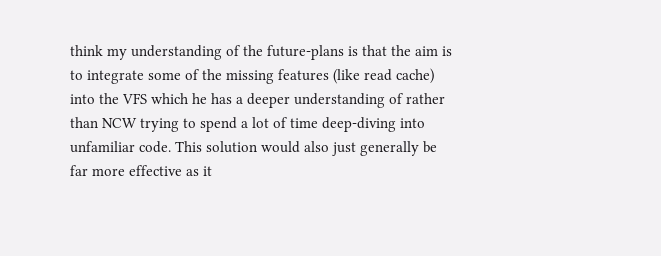think my understanding of the future-plans is that the aim is to integrate some of the missing features (like read cache) into the VFS which he has a deeper understanding of rather than NCW trying to spend a lot of time deep-diving into unfamiliar code. This solution would also just generally be far more effective as it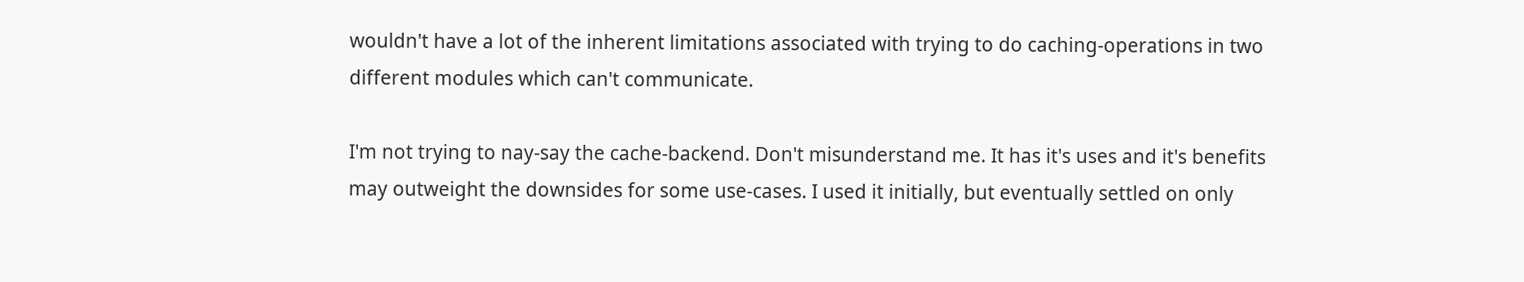wouldn't have a lot of the inherent limitations associated with trying to do caching-operations in two different modules which can't communicate.

I'm not trying to nay-say the cache-backend. Don't misunderstand me. It has it's uses and it's benefits may outweight the downsides for some use-cases. I used it initially, but eventually settled on only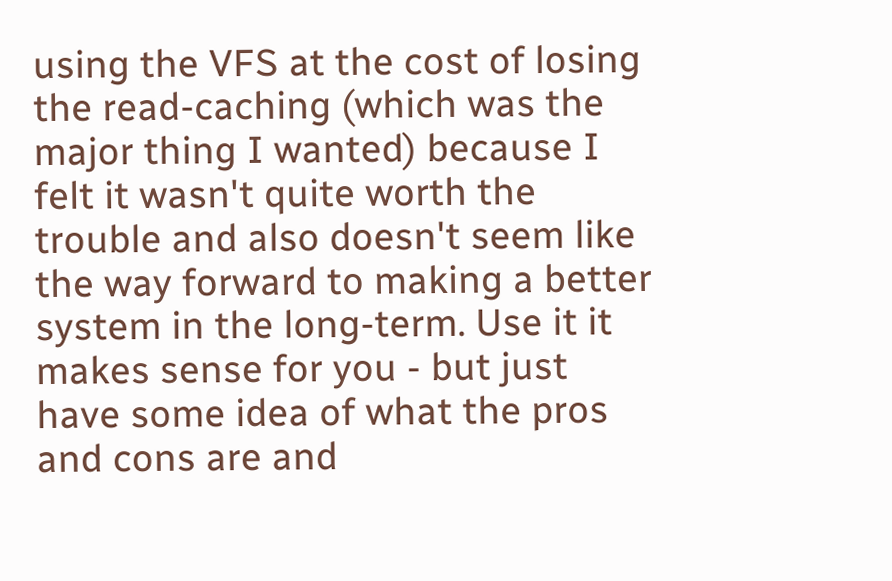using the VFS at the cost of losing the read-caching (which was the major thing I wanted) because I felt it wasn't quite worth the trouble and also doesn't seem like the way forward to making a better system in the long-term. Use it it makes sense for you - but just have some idea of what the pros and cons are and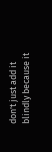don't just add it blindly because it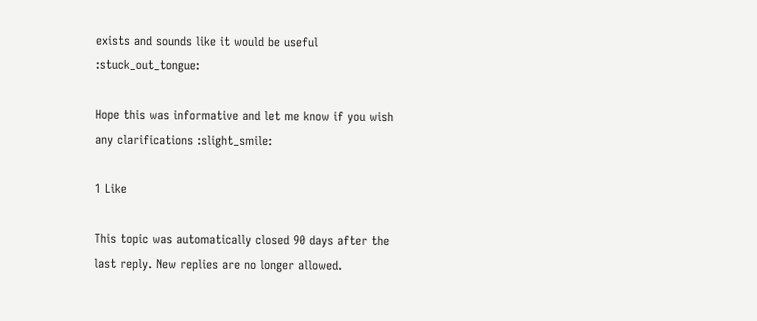exists and sounds like it would be useful :stuck_out_tongue:

Hope this was informative and let me know if you wish any clarifications :slight_smile:

1 Like

This topic was automatically closed 90 days after the last reply. New replies are no longer allowed.